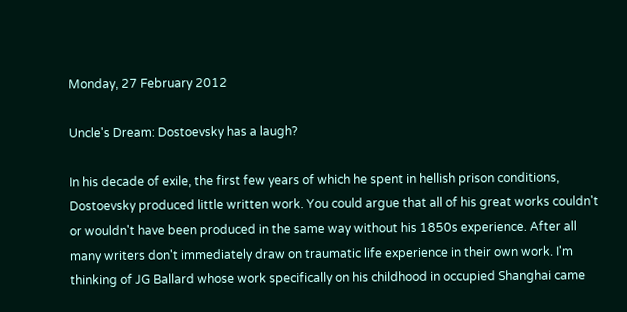Monday, 27 February 2012

Uncle's Dream: Dostoevsky has a laugh?

In his decade of exile, the first few years of which he spent in hellish prison conditions, Dostoevsky produced little written work. You could argue that all of his great works couldn't or wouldn't have been produced in the same way without his 1850s experience. After all many writers don't immediately draw on traumatic life experience in their own work. I'm thinking of JG Ballard whose work specifically on his childhood in occupied Shanghai came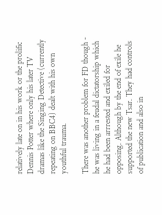relatively late on in his work or the prolific Dennis Potter where only his later TV dramas like the Singing Detective (currently repeating on BBC4) dealt with his own youthful trauma.

There was another problem for FD though - he was living in a feudal dictatorship which he had been arrrested and exiled for opposing. Although by the end of exile he supported the new Tsar. They had controls of publication and also in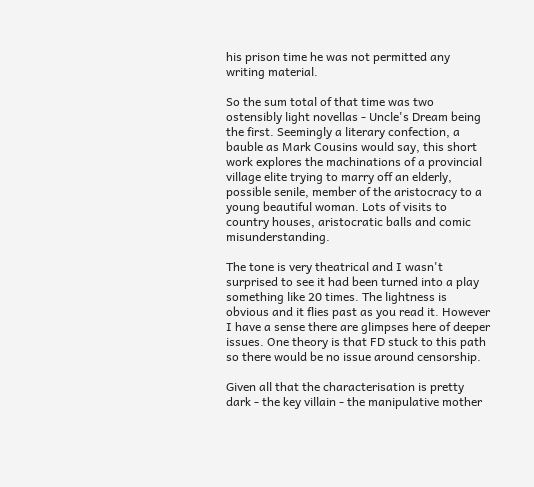his prison time he was not permitted any writing material.

So the sum total of that time was two ostensibly light novellas - Uncle's Dream being the first. Seemingly a literary confection, a bauble as Mark Cousins would say, this short work explores the machinations of a provincial village elite trying to marry off an elderly, possible senile, member of the aristocracy to a young beautiful woman. Lots of visits to country houses, aristocratic balls and comic misunderstanding.

The tone is very theatrical and I wasn't surprised to see it had been turned into a play something like 20 times. The lightness is obvious and it flies past as you read it. However I have a sense there are glimpses here of deeper issues. One theory is that FD stuck to this path so there would be no issue around censorship.

Given all that the characterisation is pretty dark - the key villain - the manipulative mother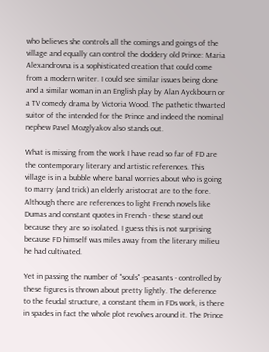who believes she controls all the comings and goings of the village and equally can control the doddery old Prince: Maria Alexandrovna is a sophisticated creation that could come from a modern writer. I could see similar issues being done and a similar woman in an English play by Alan Ayckbourn or a TV comedy drama by Victoria Wood. The pathetic thwarted suitor of the intended for the Prince and indeed the nominal nephew Pavel Mozglyakov also stands out.

What is missing from the work I have read so far of FD are the contemporary literary and artistic references. This village is in a bubble where banal worries about who is going to marry (and trick) an elderly aristocrat are to the fore. Although there are references to light French novels like Dumas and constant quotes in French - these stand out because they are so isolated. I guess this is not surprising because FD himself was miles away from the literary milieu he had cultivated.

Yet in passing the number of "souls" -peasants - controlled by these figures is thrown about pretty lightly. The deference to the feudal structure, a constant them in FDs work, is there in spades in fact the whole plot revolves around it. The Prince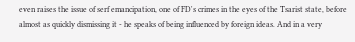even raises the issue of serf emancipation, one of FD's crimes in the eyes of the Tsarist state, before almost as quickly dismissing it - he speaks of being influenced by foreign ideas. And in a very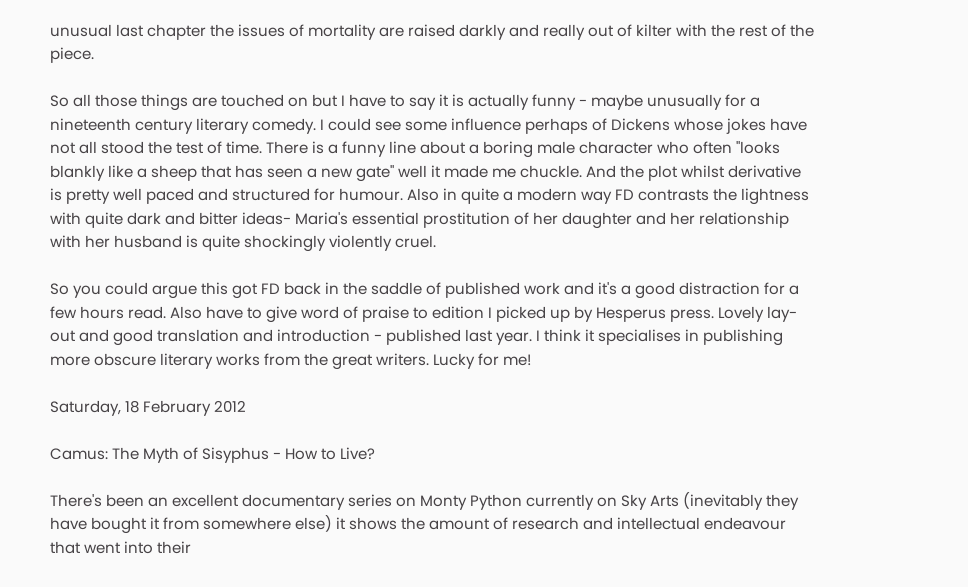unusual last chapter the issues of mortality are raised darkly and really out of kilter with the rest of the piece.

So all those things are touched on but I have to say it is actually funny - maybe unusually for a nineteenth century literary comedy. I could see some influence perhaps of Dickens whose jokes have not all stood the test of time. There is a funny line about a boring male character who often "looks blankly like a sheep that has seen a new gate" well it made me chuckle. And the plot whilst derivative is pretty well paced and structured for humour. Also in quite a modern way FD contrasts the lightness with quite dark and bitter ideas- Maria's essential prostitution of her daughter and her relationship with her husband is quite shockingly violently cruel.

So you could argue this got FD back in the saddle of published work and it's a good distraction for a few hours read. Also have to give word of praise to edition I picked up by Hesperus press. Lovely lay-out and good translation and introduction - published last year. I think it specialises in publishing more obscure literary works from the great writers. Lucky for me!

Saturday, 18 February 2012

Camus: The Myth of Sisyphus - How to Live?

There's been an excellent documentary series on Monty Python currently on Sky Arts (inevitably they have bought it from somewhere else) it shows the amount of research and intellectual endeavour that went into their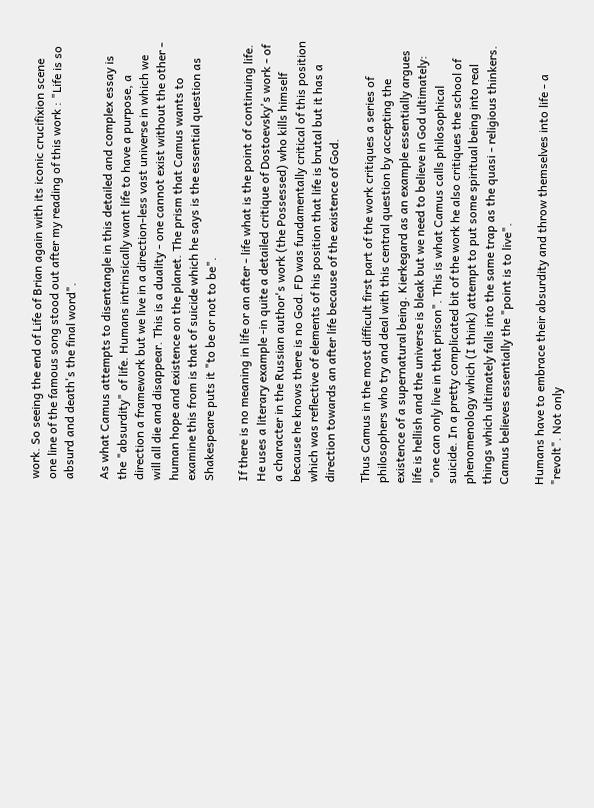work. So seeing the end of Life of Brian again with its iconic crucifixion scene one line of the famous song stood out after my reading of this work : "Life is so absurd and death's the final word".

As what Camus attempts to disentangle in this detailed and complex essay is the "absurdity" of life. Humans intrinsically want life to have a purpose, a direction a framework but we live in a direction-less vast universe in which we will all die and disappear. This is a duality - one cannot exist without the other - human hope and existence on the planet. The prism that Camus wants to examine this from is that of suicide which he says is the essential question as Shakespeare puts it "to be or not to be".

If there is no meaning in life or an after - life what is the point of continuing life. He uses a literary example -in quite a detailed critique of Dostoevsky's work - of a character in the Russian author's work (the Possessed) who kills himself because he knows there is no God. FD was fundamentally critical of this position which was reflective of elements of his position that life is brutal but it has a direction towards an after life because of the existence of God.

Thus Camus in the most difficult first part of the work critiques a series of philosophers who try and deal with this central question by accepting the existence of a supernatural being. Kierkegard as an example essentially argues life is hellish and the universe is bleak but we need to believe in God ultimately: "one can only live in that prison". This is what Camus calls philosophical suicide. In a pretty complicated bit of the work he also critiques the school of phenomenology which (I think) attempt to put some spiritual being into real things which ultimately falls into the same trap as the quasi - religious thinkers. Camus believes essentially the "point is to live".

Humans have to embrace their absurdity and throw themselves into life - a "revolt". Not only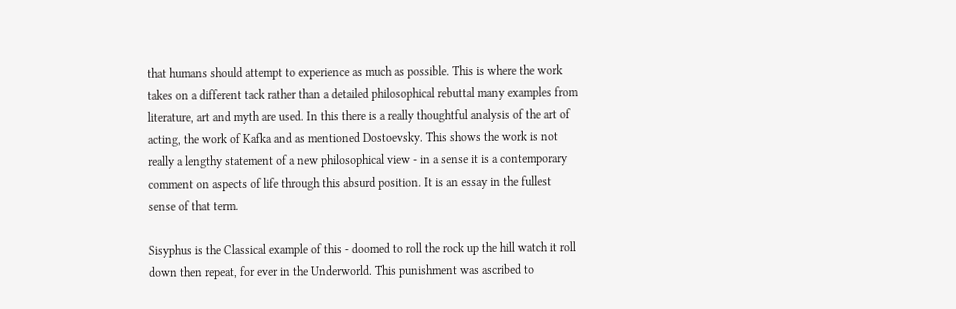that humans should attempt to experience as much as possible. This is where the work takes on a different tack rather than a detailed philosophical rebuttal many examples from literature, art and myth are used. In this there is a really thoughtful analysis of the art of acting, the work of Kafka and as mentioned Dostoevsky. This shows the work is not really a lengthy statement of a new philosophical view - in a sense it is a contemporary comment on aspects of life through this absurd position. It is an essay in the fullest sense of that term.

Sisyphus is the Classical example of this - doomed to roll the rock up the hill watch it roll down then repeat, for ever in the Underworld. This punishment was ascribed to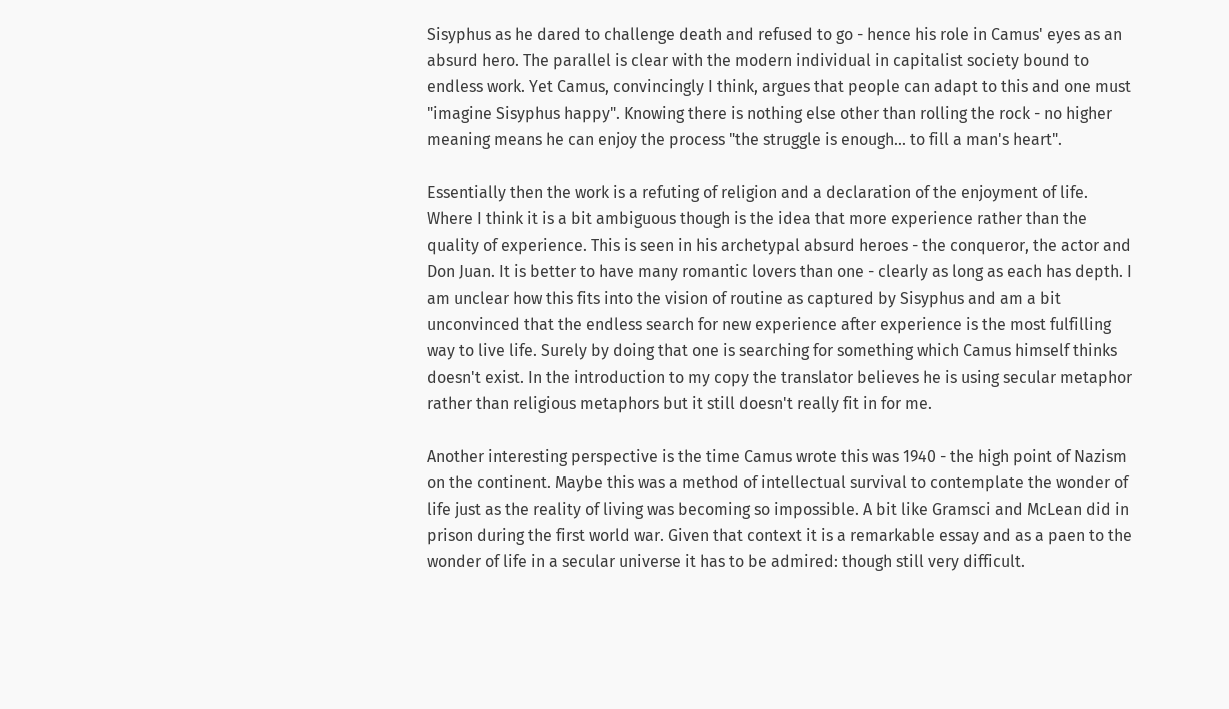Sisyphus as he dared to challenge death and refused to go - hence his role in Camus' eyes as an absurd hero. The parallel is clear with the modern individual in capitalist society bound to endless work. Yet Camus, convincingly I think, argues that people can adapt to this and one must "imagine Sisyphus happy". Knowing there is nothing else other than rolling the rock - no higher meaning means he can enjoy the process "the struggle is enough... to fill a man's heart".

Essentially then the work is a refuting of religion and a declaration of the enjoyment of life. Where I think it is a bit ambiguous though is the idea that more experience rather than the quality of experience. This is seen in his archetypal absurd heroes - the conqueror, the actor and Don Juan. It is better to have many romantic lovers than one - clearly as long as each has depth. I am unclear how this fits into the vision of routine as captured by Sisyphus and am a bit unconvinced that the endless search for new experience after experience is the most fulfilling way to live life. Surely by doing that one is searching for something which Camus himself thinks doesn't exist. In the introduction to my copy the translator believes he is using secular metaphor rather than religious metaphors but it still doesn't really fit in for me.

Another interesting perspective is the time Camus wrote this was 1940 - the high point of Nazism on the continent. Maybe this was a method of intellectual survival to contemplate the wonder of life just as the reality of living was becoming so impossible. A bit like Gramsci and McLean did in prison during the first world war. Given that context it is a remarkable essay and as a paen to the wonder of life in a secular universe it has to be admired: though still very difficult.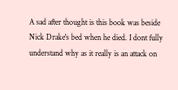A sad after thought is this book was beside Nick Drake's bed when he died. I dont fully understand why as it really is an attack on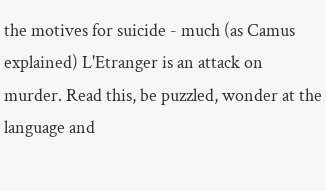the motives for suicide - much (as Camus explained) L'Etranger is an attack on murder. Read this, be puzzled, wonder at the language and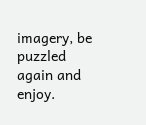imagery, be puzzled again and enjoy.